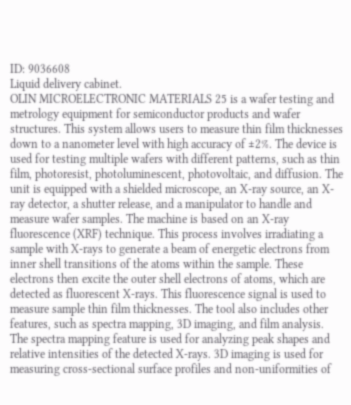ID: 9036608
Liquid delivery cabinet.
OLIN MICROELECTRONIC MATERIALS 25 is a wafer testing and metrology equipment for semiconductor products and wafer structures. This system allows users to measure thin film thicknesses down to a nanometer level with high accuracy of ±2%. The device is used for testing multiple wafers with different patterns, such as thin film, photoresist, photoluminescent, photovoltaic, and diffusion. The unit is equipped with a shielded microscope, an X-ray source, an X-ray detector, a shutter release, and a manipulator to handle and measure wafer samples. The machine is based on an X-ray fluorescence (XRF) technique. This process involves irradiating a sample with X-rays to generate a beam of energetic electrons from inner shell transitions of the atoms within the sample. These electrons then excite the outer shell electrons of atoms, which are detected as fluorescent X-rays. This fluorescence signal is used to measure sample thin film thicknesses. The tool also includes other features, such as spectra mapping, 3D imaging, and film analysis. The spectra mapping feature is used for analyzing peak shapes and relative intensities of the detected X-rays. 3D imaging is used for measuring cross-sectional surface profiles and non-uniformities of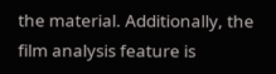the material. Additionally, the film analysis feature is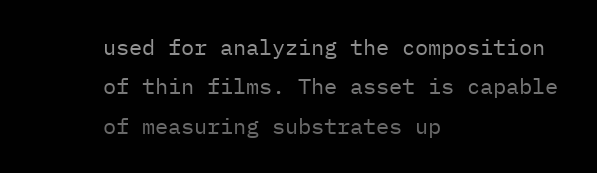used for analyzing the composition of thin films. The asset is capable of measuring substrates up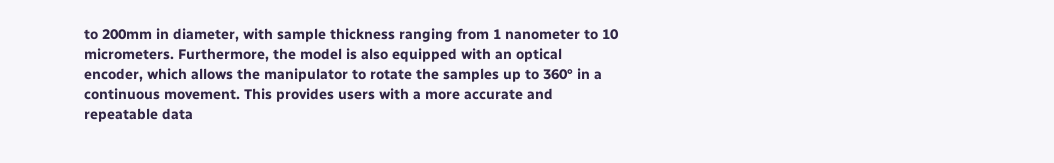to 200mm in diameter, with sample thickness ranging from 1 nanometer to 10 micrometers. Furthermore, the model is also equipped with an optical encoder, which allows the manipulator to rotate the samples up to 360° in a continuous movement. This provides users with a more accurate and repeatable data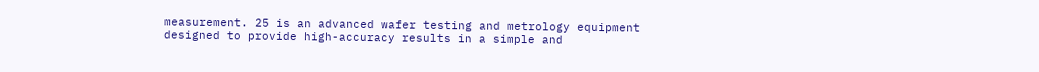measurement. 25 is an advanced wafer testing and metrology equipment designed to provide high-accuracy results in a simple and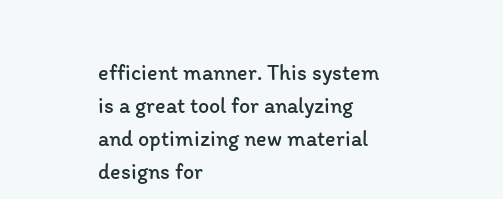efficient manner. This system is a great tool for analyzing and optimizing new material designs for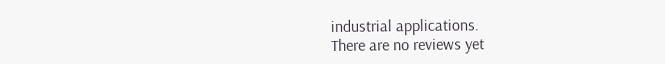industrial applications.
There are no reviews yet